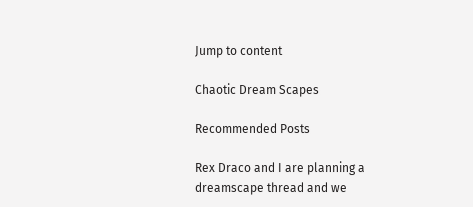Jump to content

Chaotic Dream Scapes

Recommended Posts

Rex Draco and I are planning a dreamscape thread and we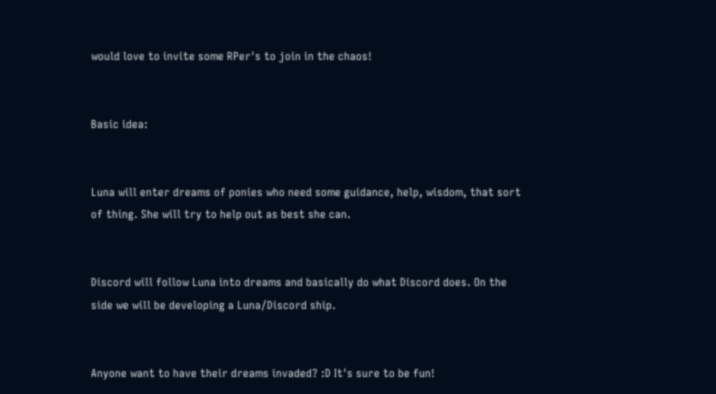would love to invite some RPer's to join in the chaos!


Basic idea:


Luna will enter dreams of ponies who need some guidance, help, wisdom, that sort of thing. She will try to help out as best she can.


Discord will follow Luna into dreams and basically do what Discord does. On the side we will be developing a Luna/Discord ship.


Anyone want to have their dreams invaded? :D It's sure to be fun!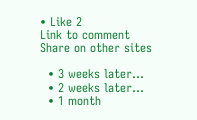• Like 2
Link to comment
Share on other sites

  • 3 weeks later...
  • 2 weeks later...
  • 1 month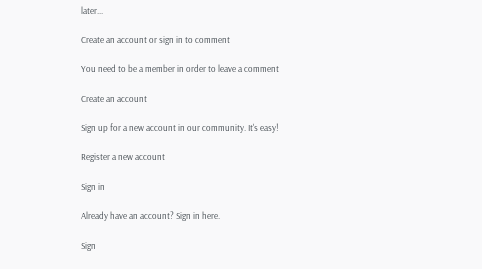later...

Create an account or sign in to comment

You need to be a member in order to leave a comment

Create an account

Sign up for a new account in our community. It's easy!

Register a new account

Sign in

Already have an account? Sign in here.

Sign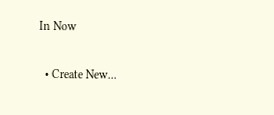In Now

  • Create New...